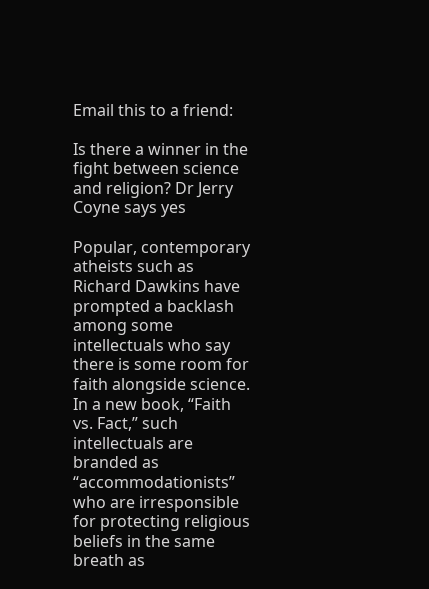Email this to a friend:

Is there a winner in the fight between science and religion? Dr Jerry Coyne says yes

Popular, contemporary atheists such as Richard Dawkins have prompted a backlash among some intellectuals who say there is some room for faith alongside science. In a new book, “Faith vs. Fact,” such intellectuals are branded as “accommodationists” who are irresponsible for protecting religious beliefs in the same breath as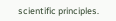scientific principles.